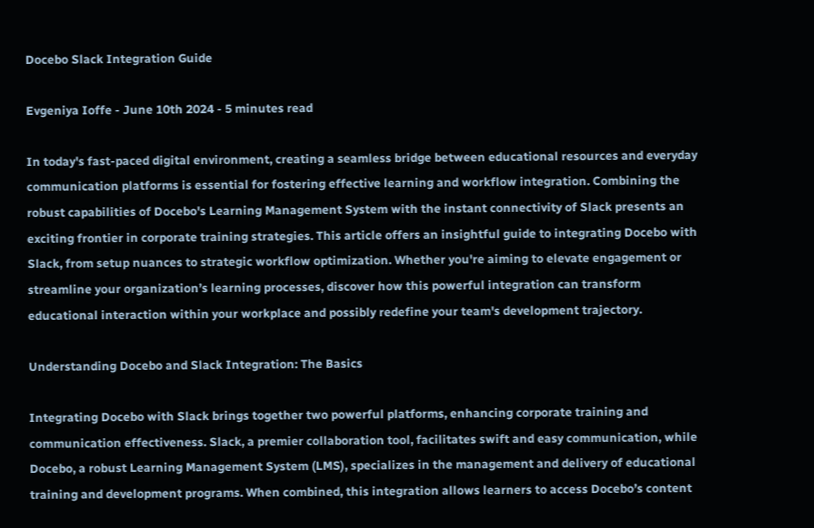Docebo Slack Integration Guide

Evgeniya Ioffe - June 10th 2024 - 5 minutes read

In today's fast-paced digital environment, creating a seamless bridge between educational resources and everyday communication platforms is essential for fostering effective learning and workflow integration. Combining the robust capabilities of Docebo's Learning Management System with the instant connectivity of Slack presents an exciting frontier in corporate training strategies. This article offers an insightful guide to integrating Docebo with Slack, from setup nuances to strategic workflow optimization. Whether you're aiming to elevate engagement or streamline your organization’s learning processes, discover how this powerful integration can transform educational interaction within your workplace and possibly redefine your team's development trajectory.

Understanding Docebo and Slack Integration: The Basics

Integrating Docebo with Slack brings together two powerful platforms, enhancing corporate training and communication effectiveness. Slack, a premier collaboration tool, facilitates swift and easy communication, while Docebo, a robust Learning Management System (LMS), specializes in the management and delivery of educational training and development programs. When combined, this integration allows learners to access Docebo’s content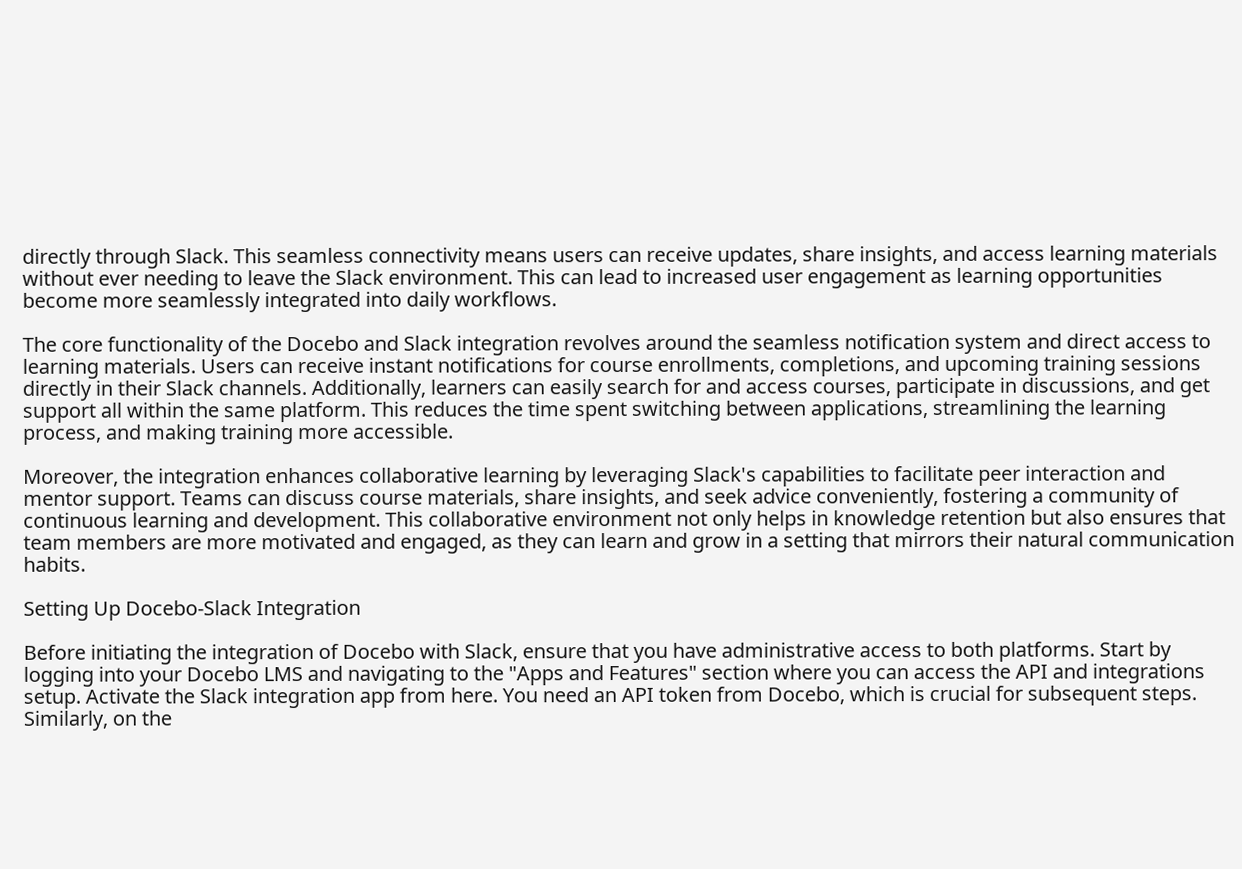directly through Slack. This seamless connectivity means users can receive updates, share insights, and access learning materials without ever needing to leave the Slack environment. This can lead to increased user engagement as learning opportunities become more seamlessly integrated into daily workflows.

The core functionality of the Docebo and Slack integration revolves around the seamless notification system and direct access to learning materials. Users can receive instant notifications for course enrollments, completions, and upcoming training sessions directly in their Slack channels. Additionally, learners can easily search for and access courses, participate in discussions, and get support all within the same platform. This reduces the time spent switching between applications, streamlining the learning process, and making training more accessible.

Moreover, the integration enhances collaborative learning by leveraging Slack's capabilities to facilitate peer interaction and mentor support. Teams can discuss course materials, share insights, and seek advice conveniently, fostering a community of continuous learning and development. This collaborative environment not only helps in knowledge retention but also ensures that team members are more motivated and engaged, as they can learn and grow in a setting that mirrors their natural communication habits.

Setting Up Docebo-Slack Integration

Before initiating the integration of Docebo with Slack, ensure that you have administrative access to both platforms. Start by logging into your Docebo LMS and navigating to the "Apps and Features" section where you can access the API and integrations setup. Activate the Slack integration app from here. You need an API token from Docebo, which is crucial for subsequent steps. Similarly, on the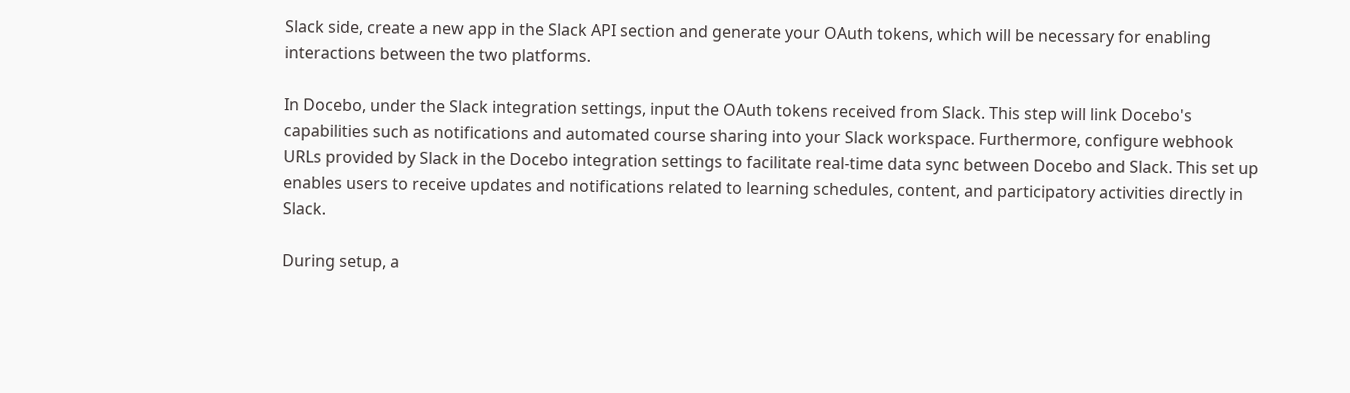Slack side, create a new app in the Slack API section and generate your OAuth tokens, which will be necessary for enabling interactions between the two platforms.

In Docebo, under the Slack integration settings, input the OAuth tokens received from Slack. This step will link Docebo's capabilities such as notifications and automated course sharing into your Slack workspace. Furthermore, configure webhook URLs provided by Slack in the Docebo integration settings to facilitate real-time data sync between Docebo and Slack. This set up enables users to receive updates and notifications related to learning schedules, content, and participatory activities directly in Slack.

During setup, a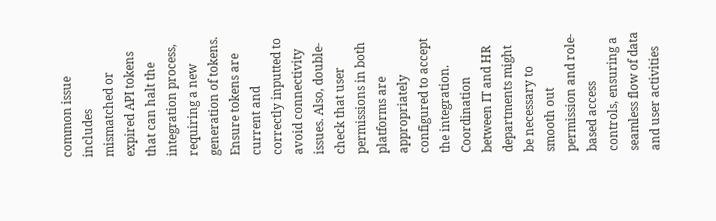common issue includes mismatched or expired API tokens that can halt the integration process, requiring a new generation of tokens. Ensure tokens are current and correctly inputted to avoid connectivity issues. Also, double-check that user permissions in both platforms are appropriately configured to accept the integration. Coordination between IT and HR departments might be necessary to smooth out permission and role-based access controls, ensuring a seamless flow of data and user activities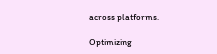across platforms.

Optimizing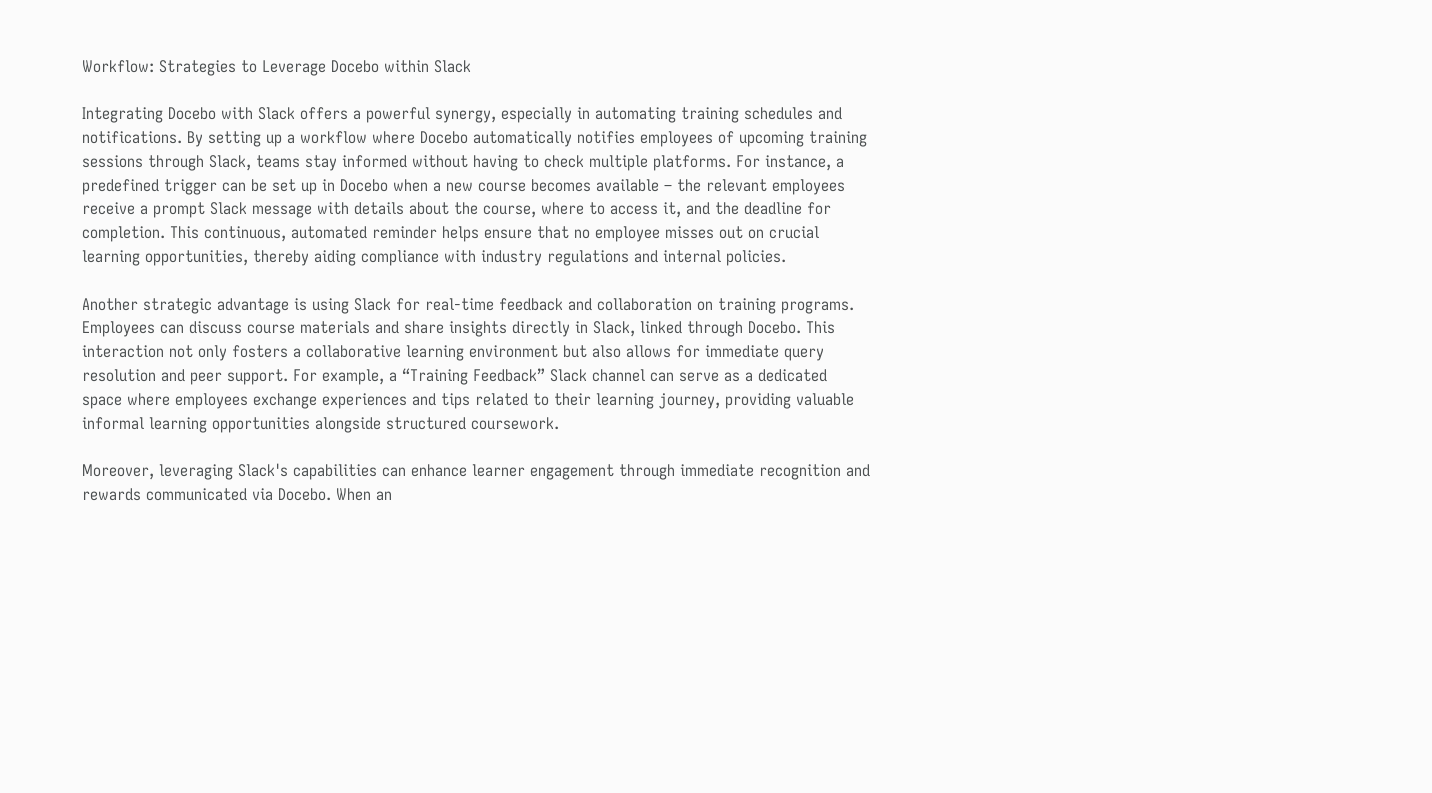Workflow: Strategies to Leverage Docebo within Slack

Integrating Docebo with Slack offers a powerful synergy, especially in automating training schedules and notifications. By setting up a workflow where Docebo automatically notifies employees of upcoming training sessions through Slack, teams stay informed without having to check multiple platforms. For instance, a predefined trigger can be set up in Docebo when a new course becomes available – the relevant employees receive a prompt Slack message with details about the course, where to access it, and the deadline for completion. This continuous, automated reminder helps ensure that no employee misses out on crucial learning opportunities, thereby aiding compliance with industry regulations and internal policies.

Another strategic advantage is using Slack for real-time feedback and collaboration on training programs. Employees can discuss course materials and share insights directly in Slack, linked through Docebo. This interaction not only fosters a collaborative learning environment but also allows for immediate query resolution and peer support. For example, a “Training Feedback” Slack channel can serve as a dedicated space where employees exchange experiences and tips related to their learning journey, providing valuable informal learning opportunities alongside structured coursework.

Moreover, leveraging Slack's capabilities can enhance learner engagement through immediate recognition and rewards communicated via Docebo. When an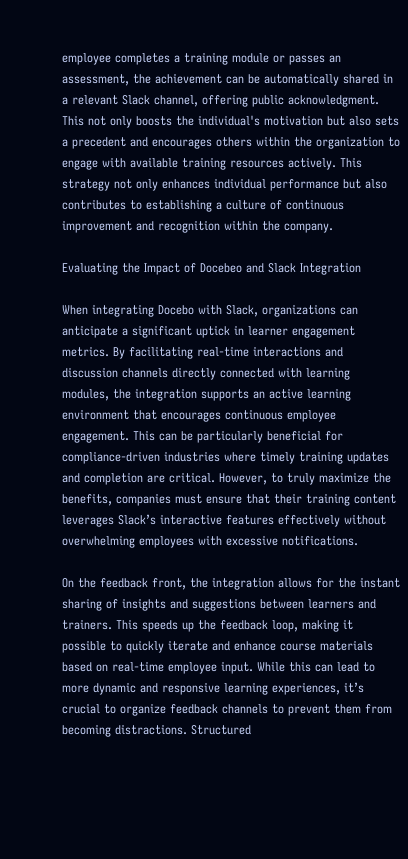employee completes a training module or passes an assessment, the achievement can be automatically shared in a relevant Slack channel, offering public acknowledgment. This not only boosts the individual's motivation but also sets a precedent and encourages others within the organization to engage with available training resources actively. This strategy not only enhances individual performance but also contributes to establishing a culture of continuous improvement and recognition within the company.

Evaluating the Impact of Docebeo and Slack Integration

When integrating Docebo with Slack, organizations can anticipate a significant uptick in learner engagement metrics. By facilitating real-time interactions and discussion channels directly connected with learning modules, the integration supports an active learning environment that encourages continuous employee engagement. This can be particularly beneficial for compliance-driven industries where timely training updates and completion are critical. However, to truly maximize the benefits, companies must ensure that their training content leverages Slack’s interactive features effectively without overwhelming employees with excessive notifications.

On the feedback front, the integration allows for the instant sharing of insights and suggestions between learners and trainers. This speeds up the feedback loop, making it possible to quickly iterate and enhance course materials based on real-time employee input. While this can lead to more dynamic and responsive learning experiences, it’s crucial to organize feedback channels to prevent them from becoming distractions. Structured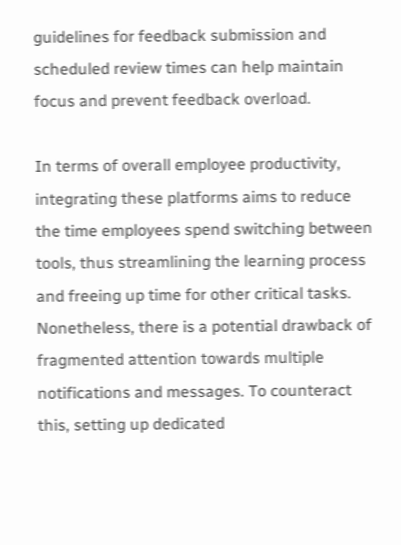guidelines for feedback submission and scheduled review times can help maintain focus and prevent feedback overload.

In terms of overall employee productivity, integrating these platforms aims to reduce the time employees spend switching between tools, thus streamlining the learning process and freeing up time for other critical tasks. Nonetheless, there is a potential drawback of fragmented attention towards multiple notifications and messages. To counteract this, setting up dedicated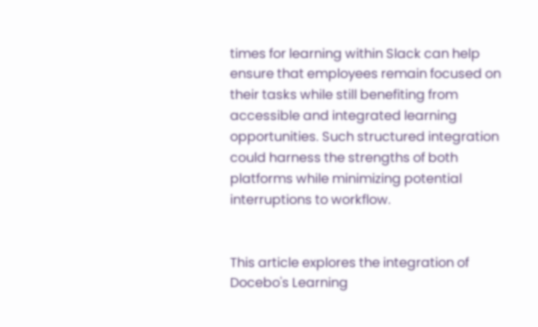times for learning within Slack can help ensure that employees remain focused on their tasks while still benefiting from accessible and integrated learning opportunities. Such structured integration could harness the strengths of both platforms while minimizing potential interruptions to workflow.


This article explores the integration of Docebo's Learning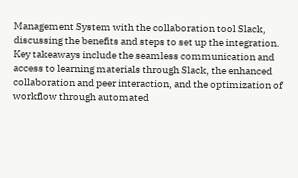Management System with the collaboration tool Slack, discussing the benefits and steps to set up the integration. Key takeaways include the seamless communication and access to learning materials through Slack, the enhanced collaboration and peer interaction, and the optimization of workflow through automated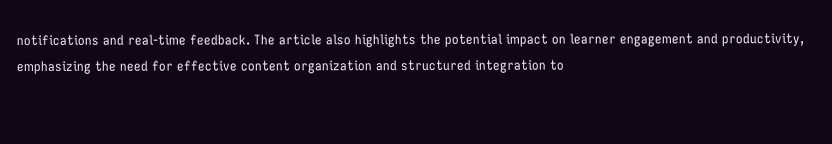notifications and real-time feedback. The article also highlights the potential impact on learner engagement and productivity, emphasizing the need for effective content organization and structured integration to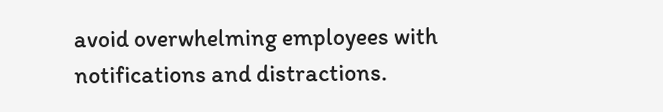avoid overwhelming employees with notifications and distractions.